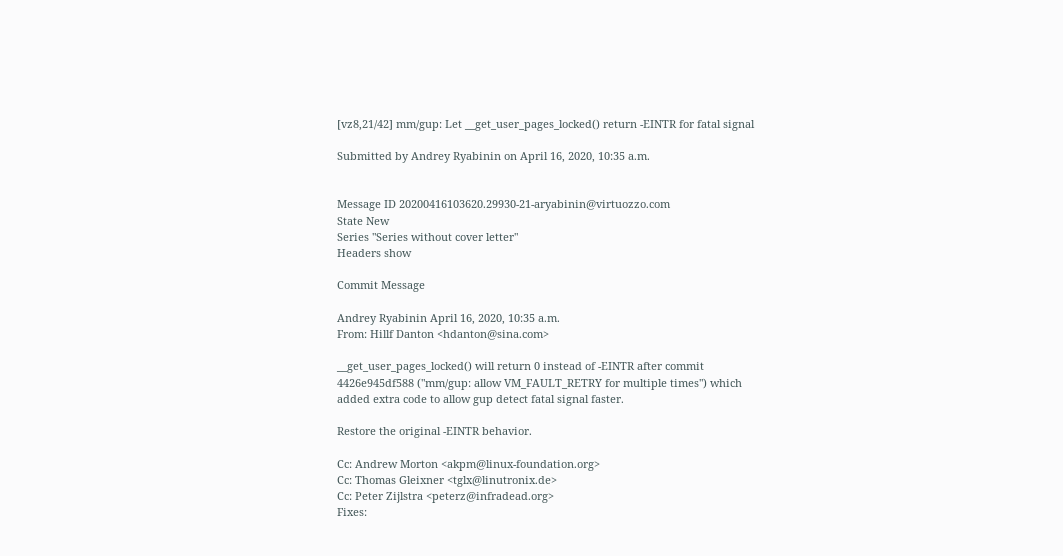[vz8,21/42] mm/gup: Let __get_user_pages_locked() return -EINTR for fatal signal

Submitted by Andrey Ryabinin on April 16, 2020, 10:35 a.m.


Message ID 20200416103620.29930-21-aryabinin@virtuozzo.com
State New
Series "Series without cover letter"
Headers show

Commit Message

Andrey Ryabinin April 16, 2020, 10:35 a.m.
From: Hillf Danton <hdanton@sina.com>

__get_user_pages_locked() will return 0 instead of -EINTR after commit
4426e945df588 ("mm/gup: allow VM_FAULT_RETRY for multiple times") which
added extra code to allow gup detect fatal signal faster.

Restore the original -EINTR behavior.

Cc: Andrew Morton <akpm@linux-foundation.org>
Cc: Thomas Gleixner <tglx@linutronix.de>
Cc: Peter Zijlstra <peterz@infradead.org>
Fixes: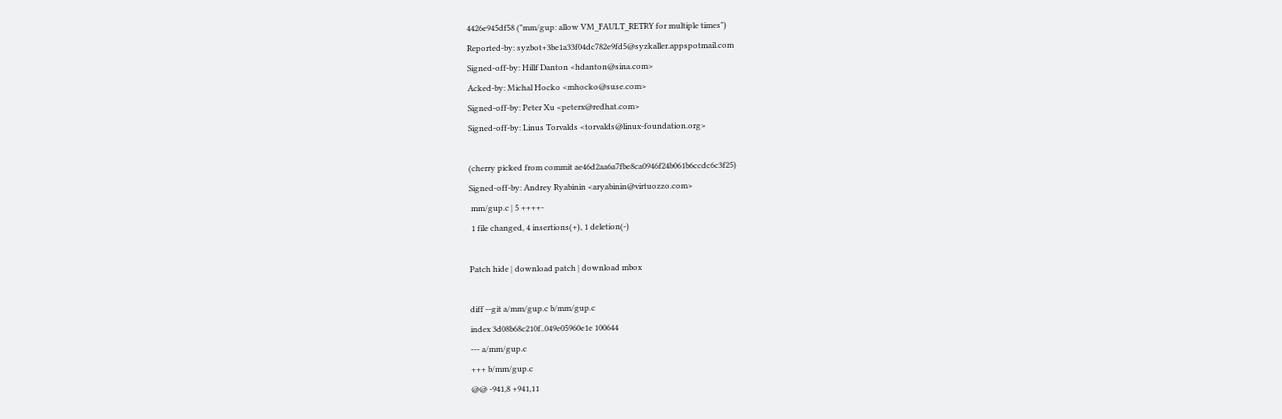4426e945df58 ("mm/gup: allow VM_FAULT_RETRY for multiple times")
Reported-by: syzbot+3be1a33f04dc782e9fd5@syzkaller.appspotmail.com
Signed-off-by: Hillf Danton <hdanton@sina.com>
Acked-by: Michal Hocko <mhocko@suse.com>
Signed-off-by: Peter Xu <peterx@redhat.com>
Signed-off-by: Linus Torvalds <torvalds@linux-foundation.org>

(cherry picked from commit ae46d2aa6a7fbe8ca0946f24b061b6ccdc6c3f25)
Signed-off-by: Andrey Ryabinin <aryabinin@virtuozzo.com>
 mm/gup.c | 5 ++++-
 1 file changed, 4 insertions(+), 1 deletion(-)

Patch hide | download patch | download mbox

diff --git a/mm/gup.c b/mm/gup.c
index 3d08b68c210f..049e05960e1e 100644
--- a/mm/gup.c
+++ b/mm/gup.c
@@ -941,8 +941,11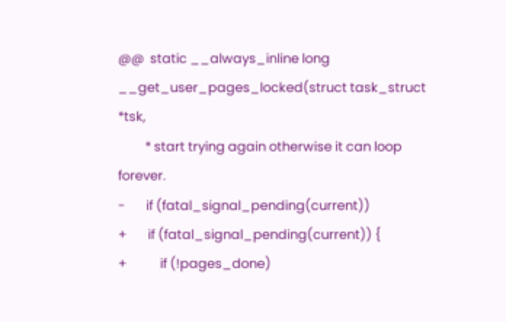@@  static __always_inline long __get_user_pages_locked(struct task_struct *tsk,
         * start trying again otherwise it can loop forever.
-       if (fatal_signal_pending(current))
+       if (fatal_signal_pending(current)) {
+           if (!pages_done)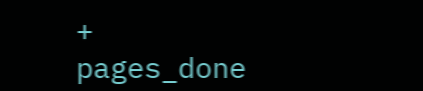+               pages_done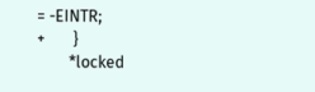= -EINTR;
+       }
        *locked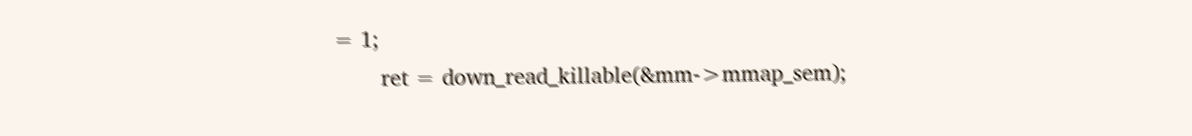= 1;
        ret = down_read_killable(&mm->mmap_sem);